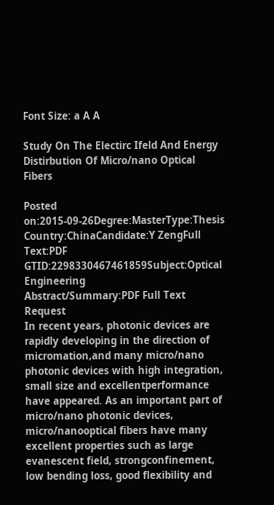Font Size: a A A

Study On The Electirc Ifeld And Energy Distirbution Of Micro/nano Optical Fibers

Posted on:2015-09-26Degree:MasterType:Thesis
Country:ChinaCandidate:Y ZengFull Text:PDF
GTID:2298330467461859Subject:Optical Engineering
Abstract/Summary:PDF Full Text Request
In recent years, photonic devices are rapidly developing in the direction of micromation,and many micro/nano photonic devices with high integration, small size and excellentperformance have appeared. As an important part of micro/nano photonic devices, micro/nanooptical fibers have many excellent properties such as large evanescent field, strongconfinement, low bending loss, good flexibility and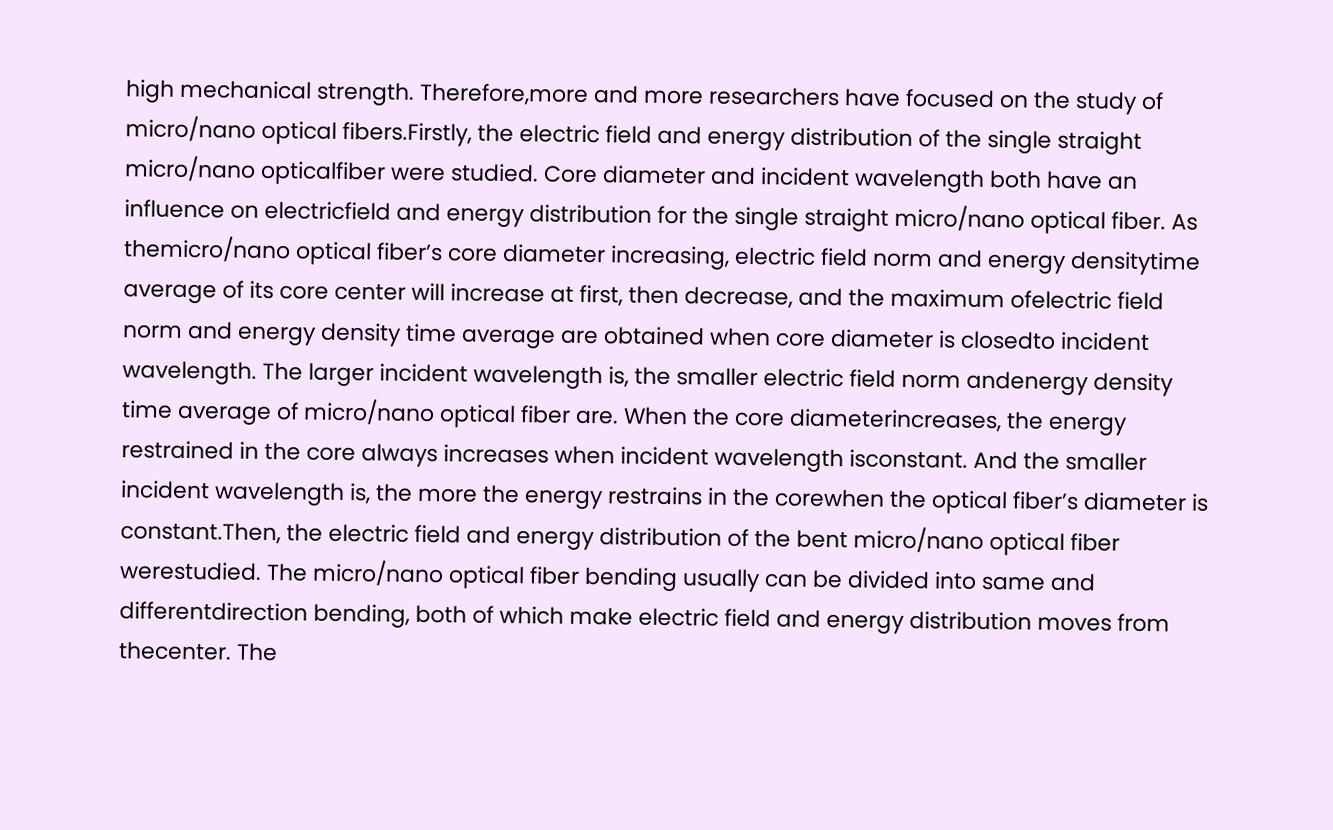high mechanical strength. Therefore,more and more researchers have focused on the study of micro/nano optical fibers.Firstly, the electric field and energy distribution of the single straight micro/nano opticalfiber were studied. Core diameter and incident wavelength both have an influence on electricfield and energy distribution for the single straight micro/nano optical fiber. As themicro/nano optical fiber’s core diameter increasing, electric field norm and energy densitytime average of its core center will increase at first, then decrease, and the maximum ofelectric field norm and energy density time average are obtained when core diameter is closedto incident wavelength. The larger incident wavelength is, the smaller electric field norm andenergy density time average of micro/nano optical fiber are. When the core diameterincreases, the energy restrained in the core always increases when incident wavelength isconstant. And the smaller incident wavelength is, the more the energy restrains in the corewhen the optical fiber’s diameter is constant.Then, the electric field and energy distribution of the bent micro/nano optical fiber werestudied. The micro/nano optical fiber bending usually can be divided into same and differentdirection bending, both of which make electric field and energy distribution moves from thecenter. The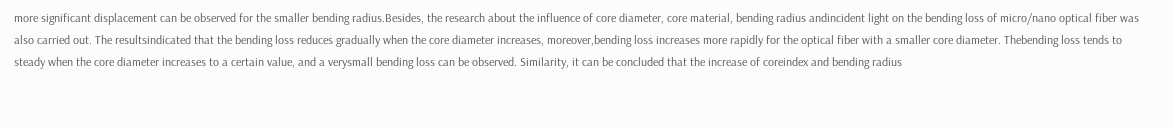more significant displacement can be observed for the smaller bending radius.Besides, the research about the influence of core diameter, core material, bending radius andincident light on the bending loss of micro/nano optical fiber was also carried out. The resultsindicated that the bending loss reduces gradually when the core diameter increases, moreover,bending loss increases more rapidly for the optical fiber with a smaller core diameter. Thebending loss tends to steady when the core diameter increases to a certain value, and a verysmall bending loss can be observed. Similarity, it can be concluded that the increase of coreindex and bending radius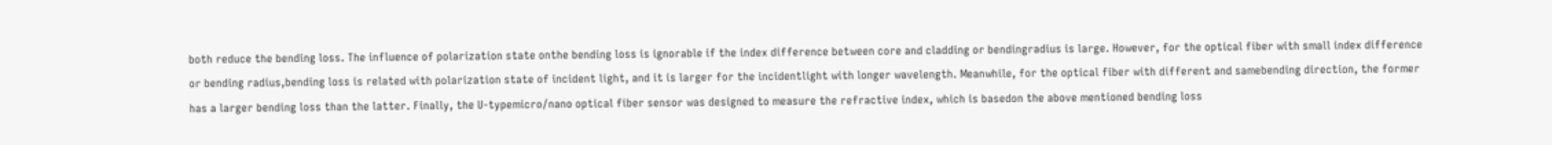both reduce the bending loss. The influence of polarization state onthe bending loss is ignorable if the index difference between core and cladding or bendingradius is large. However, for the optical fiber with small index difference or bending radius,bending loss is related with polarization state of incident light, and it is larger for the incidentlight with longer wavelength. Meanwhile, for the optical fiber with different and samebending direction, the former has a larger bending loss than the latter. Finally, the U-typemicro/nano optical fiber sensor was designed to measure the refractive index, which is basedon the above mentioned bending loss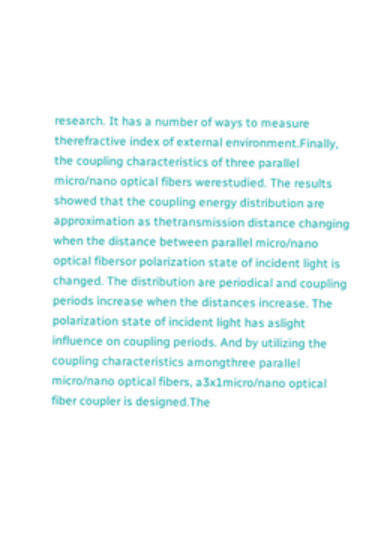research. It has a number of ways to measure therefractive index of external environment.Finally, the coupling characteristics of three parallel micro/nano optical fibers werestudied. The results showed that the coupling energy distribution are approximation as thetransmission distance changing when the distance between parallel micro/nano optical fibersor polarization state of incident light is changed. The distribution are periodical and coupling periods increase when the distances increase. The polarization state of incident light has aslight influence on coupling periods. And by utilizing the coupling characteristics amongthree parallel micro/nano optical fibers, a3x1micro/nano optical fiber coupler is designed.The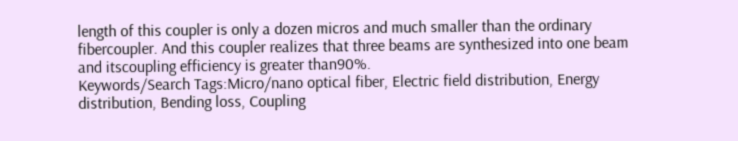length of this coupler is only a dozen micros and much smaller than the ordinary fibercoupler. And this coupler realizes that three beams are synthesized into one beam and itscoupling efficiency is greater than90%.
Keywords/Search Tags:Micro/nano optical fiber, Electric field distribution, Energy distribution, Bending loss, Coupling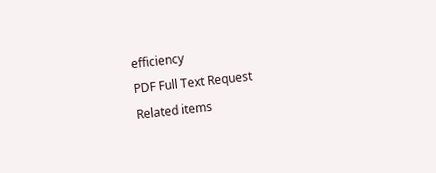efficiency
PDF Full Text Request
Related items